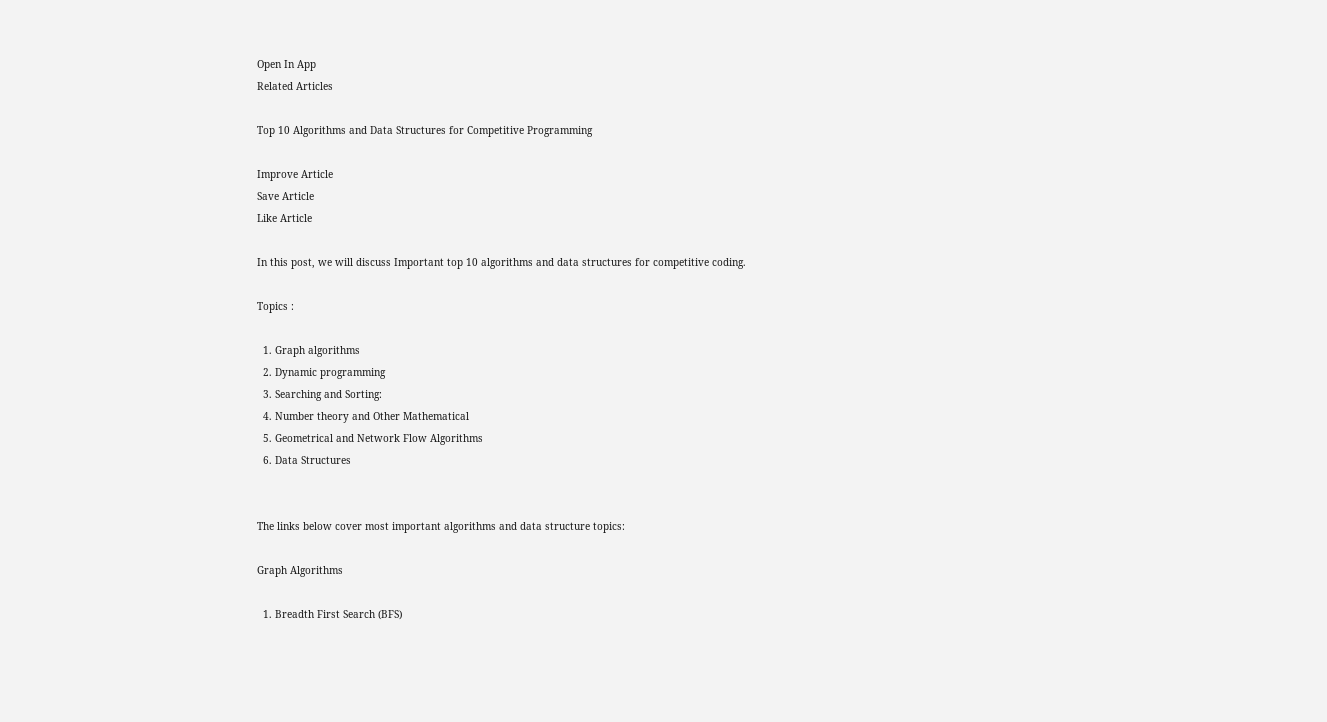Open In App
Related Articles

Top 10 Algorithms and Data Structures for Competitive Programming

Improve Article
Save Article
Like Article

In this post, we will discuss Important top 10 algorithms and data structures for competitive coding.

Topics :

  1. Graph algorithms
  2. Dynamic programming
  3. Searching and Sorting:
  4. Number theory and Other Mathematical
  5. Geometrical and Network Flow Algorithms
  6. Data Structures


The links below cover most important algorithms and data structure topics:

Graph Algorithms

  1. Breadth First Search (BFS)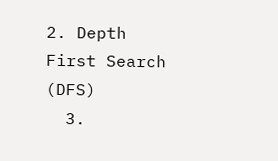2. Depth First Search (DFS)
  3.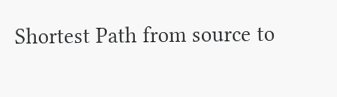Shortest Path from source to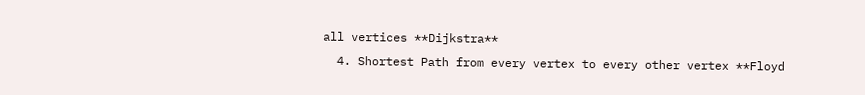all vertices **Dijkstra**
  4. Shortest Path from every vertex to every other vertex **Floyd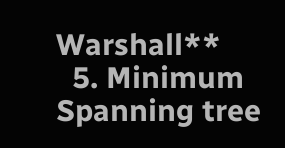Warshall**
  5. Minimum Spanning tree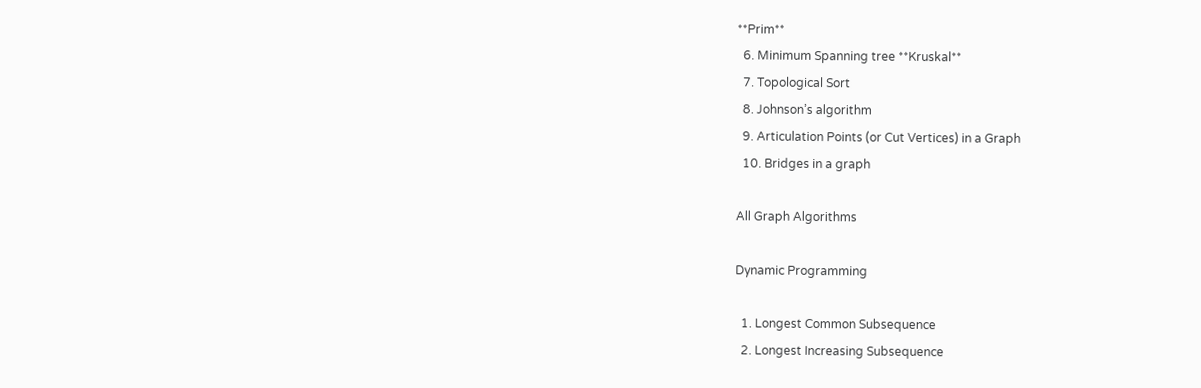**Prim**
  6. Minimum Spanning tree **Kruskal**
  7. Topological Sort
  8. Johnson’s algorithm
  9. Articulation Points (or Cut Vertices) in a Graph
  10. Bridges in a graph

All Graph Algorithms

Dynamic Programming

  1. Longest Common Subsequence
  2. Longest Increasing Subsequence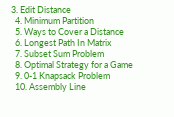3. Edit Distance
  4. Minimum Partition
  5. Ways to Cover a Distance
  6. Longest Path In Matrix
  7. Subset Sum Problem
  8. Optimal Strategy for a Game
  9. 0-1 Knapsack Problem
  10. Assembly Line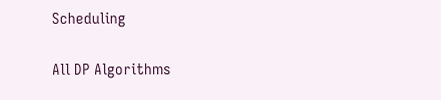Scheduling

All DP Algorithms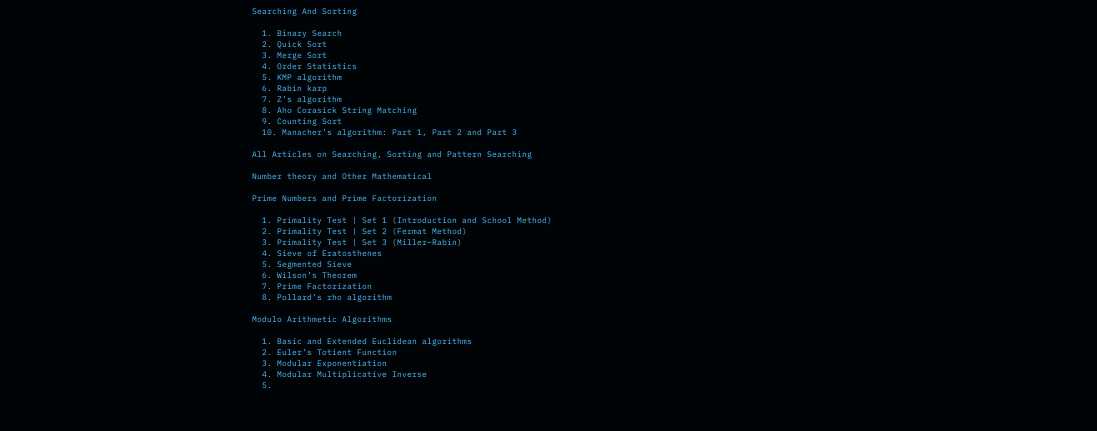Searching And Sorting

  1. Binary Search
  2. Quick Sort
  3. Merge Sort
  4. Order Statistics
  5. KMP algorithm
  6. Rabin karp
  7. Z’s algorithm
  8. Aho Corasick String Matching
  9. Counting Sort
  10. Manacher’s algorithm: Part 1, Part 2 and Part 3

All Articles on Searching, Sorting and Pattern Searching

Number theory and Other Mathematical

Prime Numbers and Prime Factorization

  1. Primality Test | Set 1 (Introduction and School Method)
  2. Primality Test | Set 2 (Fermat Method)
  3. Primality Test | Set 3 (Miller–Rabin)
  4. Sieve of Eratosthenes
  5. Segmented Sieve
  6. Wilson’s Theorem
  7. Prime Factorization
  8. Pollard’s rho algorithm

Modulo Arithmetic Algorithms

  1. Basic and Extended Euclidean algorithms
  2. Euler’s Totient Function
  3. Modular Exponentiation
  4. Modular Multiplicative Inverse
  5.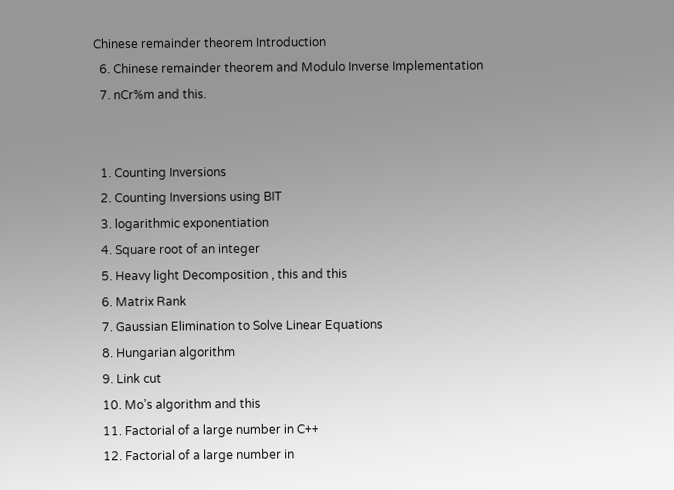Chinese remainder theorem Introduction
  6. Chinese remainder theorem and Modulo Inverse Implementation
  7. nCr%m and this.


  1. Counting Inversions
  2. Counting Inversions using BIT
  3. logarithmic exponentiation
  4. Square root of an integer
  5. Heavy light Decomposition , this and this
  6. Matrix Rank
  7. Gaussian Elimination to Solve Linear Equations
  8. Hungarian algorithm
  9. Link cut
  10. Mo’s algorithm and this
  11. Factorial of a large number in C++
  12. Factorial of a large number in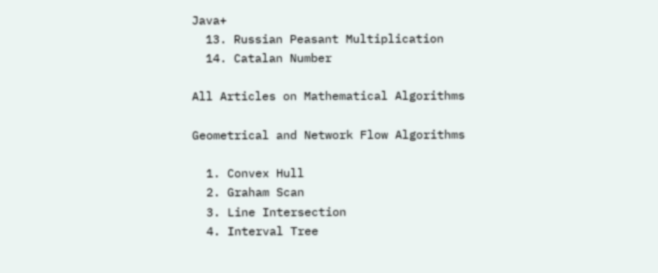Java+
  13. Russian Peasant Multiplication
  14. Catalan Number

All Articles on Mathematical Algorithms

Geometrical and Network Flow Algorithms

  1. Convex Hull
  2. Graham Scan
  3. Line Intersection
  4. Interval Tree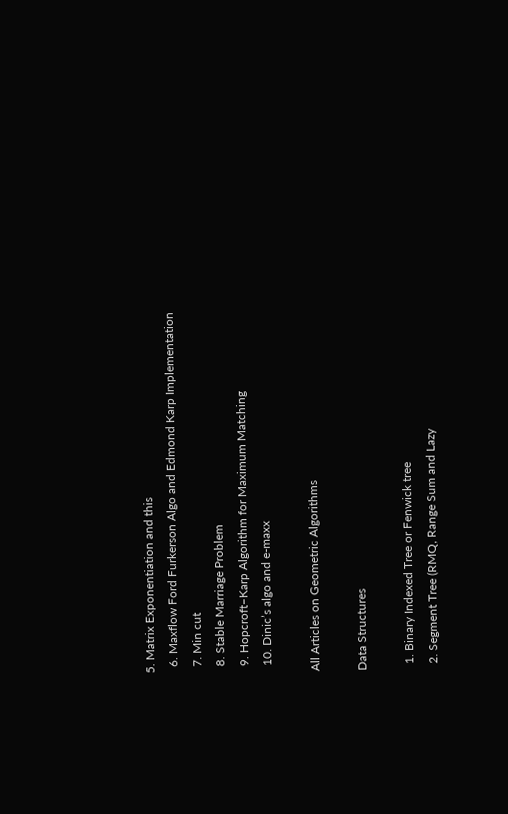5. Matrix Exponentiation and this
  6. Maxflow Ford Furkerson Algo and Edmond Karp Implementation
  7. Min cut
  8. Stable Marriage Problem
  9. Hopcroft–Karp Algorithm for Maximum Matching
  10. Dinic’s algo and e-maxx

All Articles on Geometric Algorithms

Data Structures

  1. Binary Indexed Tree or Fenwick tree
  2. Segment Tree (RMQ, Range Sum and Lazy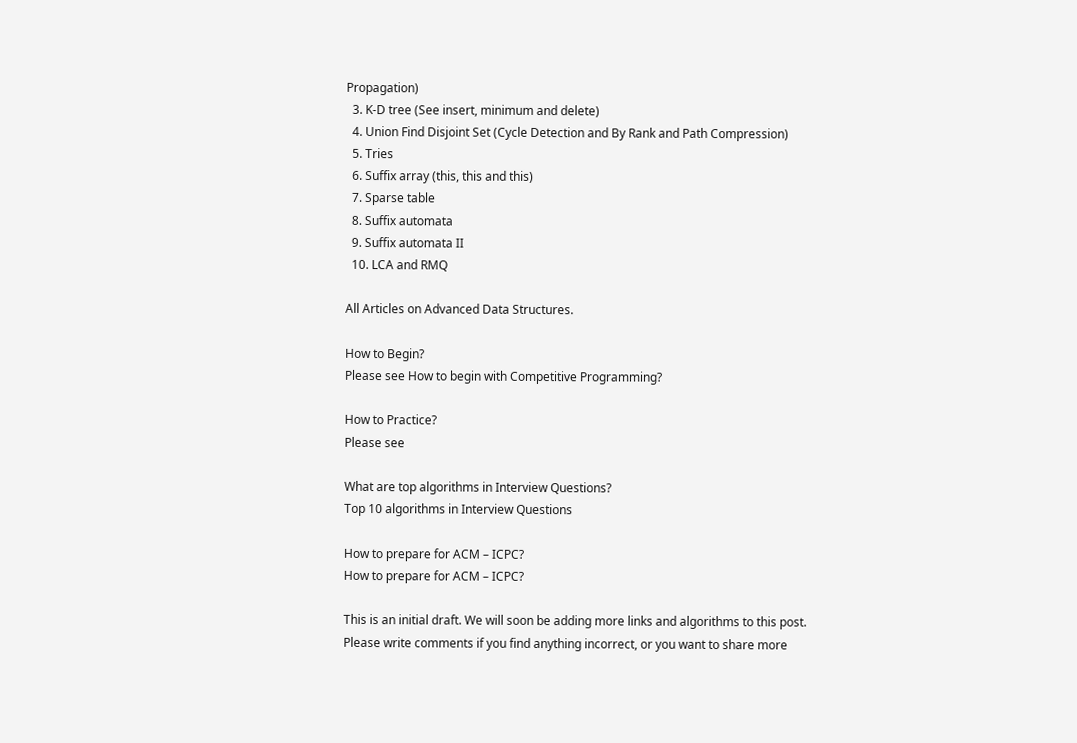Propagation)
  3. K-D tree (See insert, minimum and delete)
  4. Union Find Disjoint Set (Cycle Detection and By Rank and Path Compression)
  5. Tries
  6. Suffix array (this, this and this)
  7. Sparse table
  8. Suffix automata
  9. Suffix automata II
  10. LCA and RMQ

All Articles on Advanced Data Structures.

How to Begin?
Please see How to begin with Competitive Programming?

How to Practice?
Please see

What are top algorithms in Interview Questions?
Top 10 algorithms in Interview Questions

How to prepare for ACM – ICPC?
How to prepare for ACM – ICPC?

This is an initial draft. We will soon be adding more links and algorithms to this post. Please write comments if you find anything incorrect, or you want to share more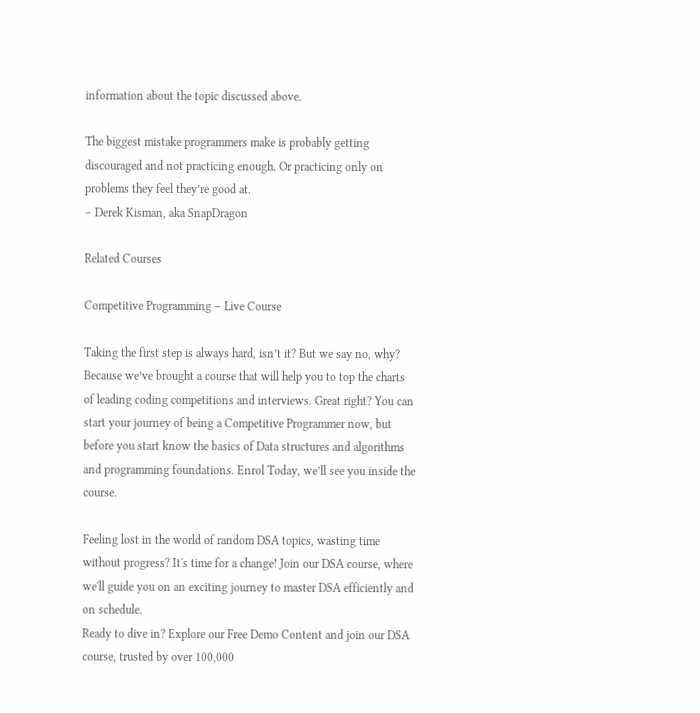information about the topic discussed above.

The biggest mistake programmers make is probably getting discouraged and not practicing enough. Or practicing only on problems they feel they’re good at.
– Derek Kisman, aka SnapDragon

Related Courses

Competitive Programming – Live Course

Taking the first step is always hard, isn’t it? But we say no, why? Because we’ve brought a course that will help you to top the charts of leading coding competitions and interviews. Great right? You can start your journey of being a Competitive Programmer now, but before you start know the basics of Data structures and algorithms and programming foundations. Enrol Today, we’ll see you inside the course.

Feeling lost in the world of random DSA topics, wasting time without progress? It's time for a change! Join our DSA course, where we'll guide you on an exciting journey to master DSA efficiently and on schedule.
Ready to dive in? Explore our Free Demo Content and join our DSA course, trusted by over 100,000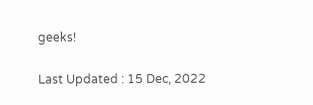geeks!

Last Updated : 15 Dec, 2022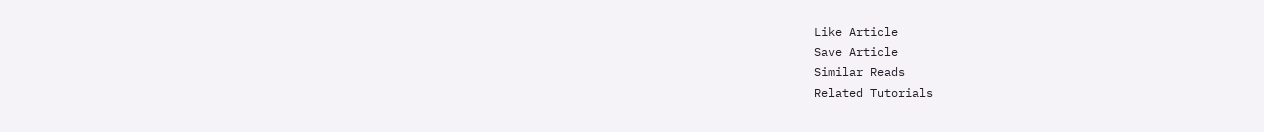Like Article
Save Article
Similar Reads
Related Tutorials